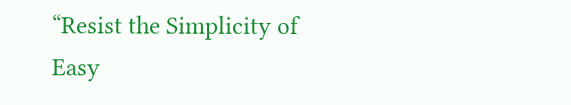“Resist the Simplicity of Easy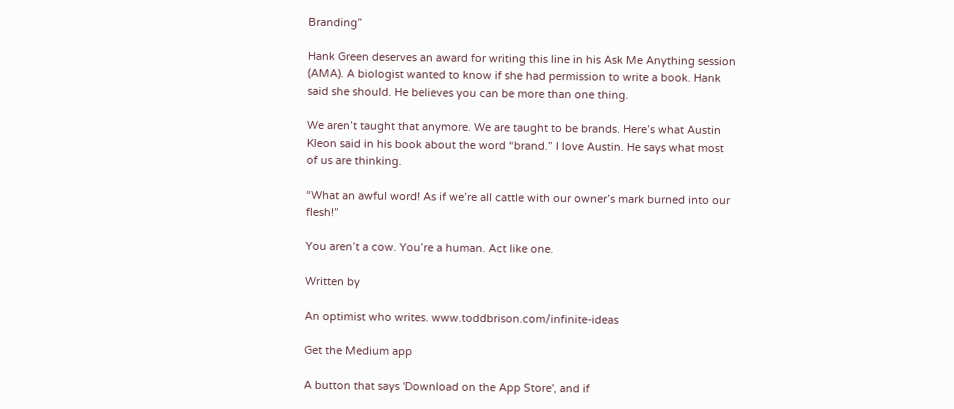Branding”

Hank Green deserves an award for writing this line in his Ask Me Anything session (AMA). A biologist wanted to know if she had permission to write a book. Hank said she should. He believes you can be more than one thing.

We aren’t taught that anymore. We are taught to be brands. Here’s what Austin Kleon said in his book about the word “brand.” I love Austin. He says what most of us are thinking.

“What an awful word! As if we’re all cattle with our owner’s mark burned into our flesh!”

You aren’t a cow. You’re a human. Act like one.

Written by

An optimist who writes. www.toddbrison.com/infinite-ideas

Get the Medium app

A button that says 'Download on the App Store', and if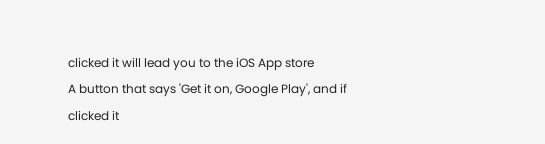clicked it will lead you to the iOS App store
A button that says 'Get it on, Google Play', and if clicked it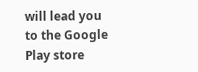will lead you to the Google Play store